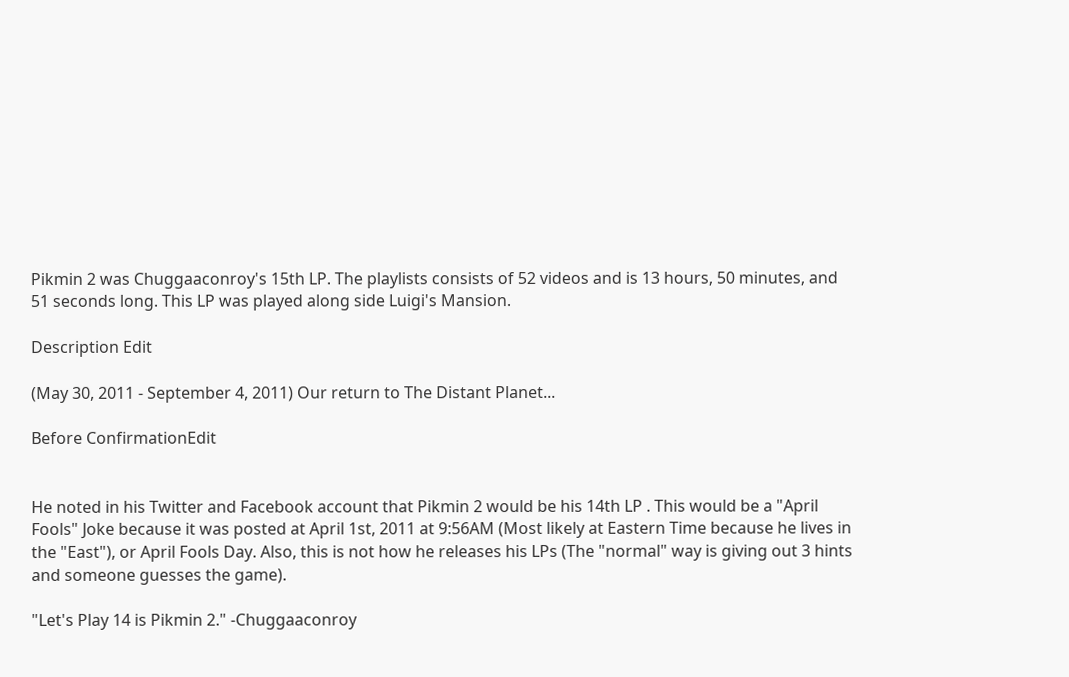Pikmin 2 was Chuggaaconroy's 15th LP. The playlists consists of 52 videos and is 13 hours, 50 minutes, and 51 seconds long. This LP was played along side Luigi's Mansion.

Description Edit

(May 30, 2011 - September 4, 2011) Our return to The Distant Planet...

Before ConfirmationEdit


He noted in his Twitter and Facebook account that Pikmin 2 would be his 14th LP . This would be a "April Fools" Joke because it was posted at April 1st, 2011 at 9:56AM (Most likely at Eastern Time because he lives in the "East"), or April Fools Day. Also, this is not how he releases his LPs (The "normal" way is giving out 3 hints and someone guesses the game).

"Let's Play 14 is Pikmin 2." -Chuggaaconroy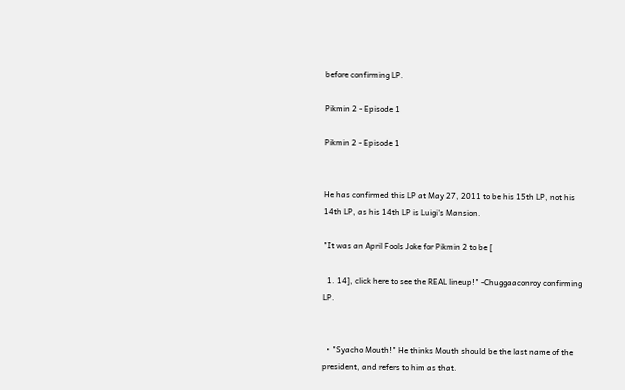before confirming LP.

Pikmin 2 - Episode 1

Pikmin 2 - Episode 1


He has confirmed this LP at May 27, 2011 to be his 15th LP, not his 14th LP, as his 14th LP is Luigi's Mansion.

"It was an April Fools Joke for Pikmin 2 to be [

  1. 14], click here to see the REAL lineup!" -Chuggaaconroy confirming LP.


  • "Syacho Mouth!" He thinks Mouth should be the last name of the president, and refers to him as that.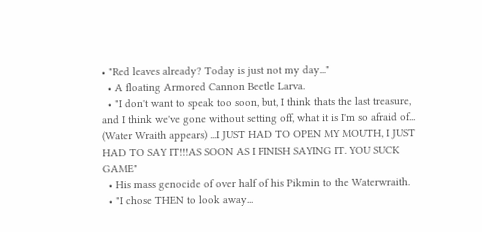• "Red leaves already? Today is just not my day..."
  • A floating Armored Cannon Beetle Larva.
  • "I don't want to speak too soon, but, I think thats the last treasure, and I think we've gone without setting off, what it is I'm so afraid of... (Water Wraith appears) ...I JUST HAD TO OPEN MY MOUTH, I JUST HAD TO SAY IT!!!AS SOON AS I FINISH SAYING IT. YOU SUCK GAME"
  • His mass genocide of over half of his Pikmin to the Waterwraith.
  • "I chose THEN to look away...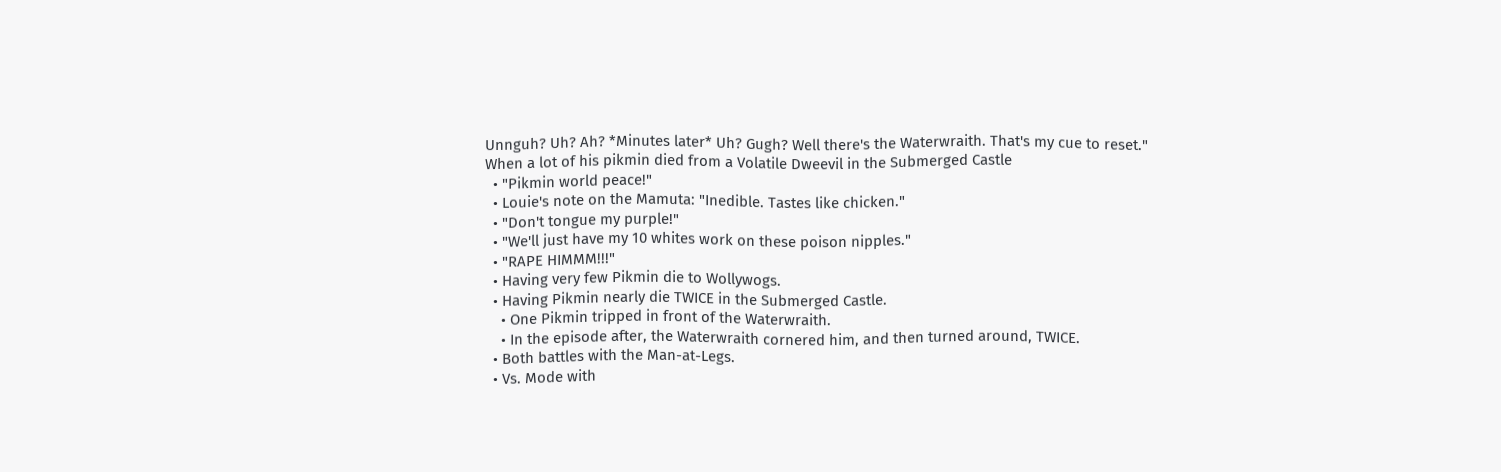Unnguh? Uh? Ah? *Minutes later* Uh? Gugh? Well there's the Waterwraith. That's my cue to reset." When a lot of his pikmin died from a Volatile Dweevil in the Submerged Castle
  • "Pikmin world peace!"
  • Louie's note on the Mamuta: "Inedible. Tastes like chicken."
  • "Don't tongue my purple!"
  • "We'll just have my 10 whites work on these poison nipples."
  • "RAPE HIMMM!!!"
  • Having very few Pikmin die to Wollywogs.
  • Having Pikmin nearly die TWICE in the Submerged Castle.
    • One Pikmin tripped in front of the Waterwraith.
    • In the episode after, the Waterwraith cornered him, and then turned around, TWICE.
  • Both battles with the Man-at-Legs.
  • Vs. Mode with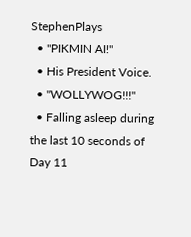StephenPlays
  • "PIKMIN AI!"
  • His President Voice.
  • "WOLLYWOG!!!"
  • Falling asleep during the last 10 seconds of Day 11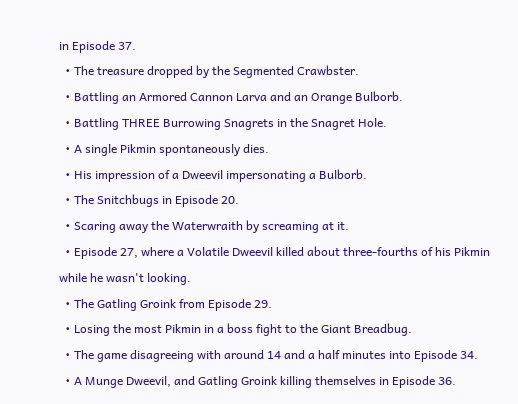in Episode 37.
  • The treasure dropped by the Segmented Crawbster.
  • Battling an Armored Cannon Larva and an Orange Bulborb.
  • Battling THREE Burrowing Snagrets in the Snagret Hole.
  • A single Pikmin spontaneously dies.
  • His impression of a Dweevil impersonating a Bulborb.
  • The Snitchbugs in Episode 20.
  • Scaring away the Waterwraith by screaming at it.
  • Episode 27, where a Volatile Dweevil killed about three-fourths of his Pikmin while he wasn't looking.
  • The Gatling Groink from Episode 29.
  • Losing the most Pikmin in a boss fight to the Giant Breadbug.
  • The game disagreeing with around 14 and a half minutes into Episode 34.
  • A Munge Dweevil, and Gatling Groink killing themselves in Episode 36.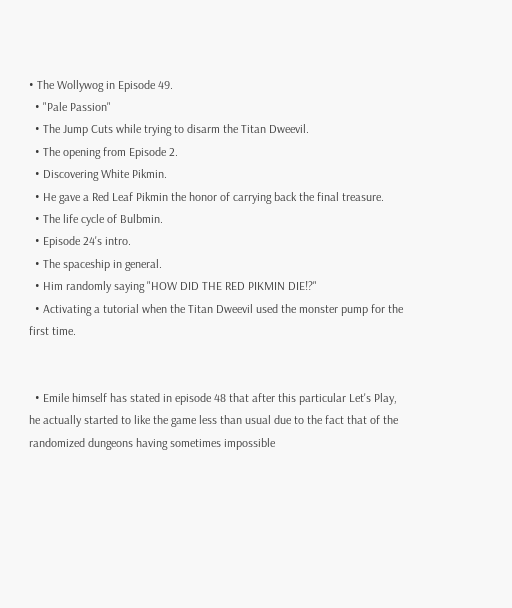• The Wollywog in Episode 49.
  • "Pale Passion"
  • The Jump Cuts while trying to disarm the Titan Dweevil.
  • The opening from Episode 2.
  • Discovering White Pikmin.
  • He gave a Red Leaf Pikmin the honor of carrying back the final treasure.
  • The life cycle of Bulbmin.
  • Episode 24's intro.
  • The spaceship in general.
  • Him randomly saying "HOW DID THE RED PIKMIN DIE!?"
  • Activating a tutorial when the Titan Dweevil used the monster pump for the first time.


  • Emile himself has stated in episode 48 that after this particular Let's Play, he actually started to like the game less than usual due to the fact that of the randomized dungeons having sometimes impossible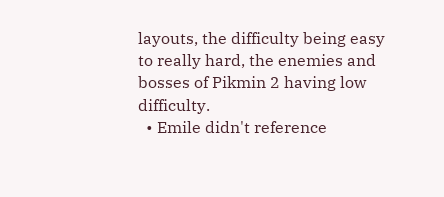layouts, the difficulty being easy to really hard, the enemies and bosses of Pikmin 2 having low difficulty.
  • Emile didn't reference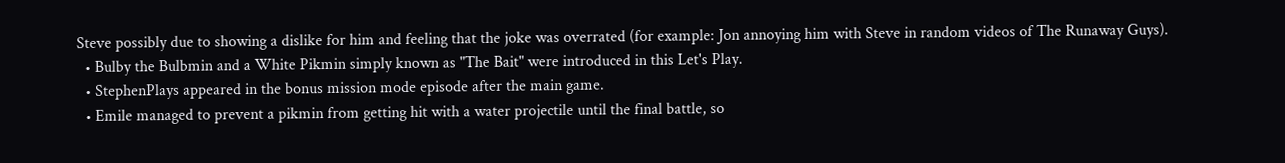Steve possibly due to showing a dislike for him and feeling that the joke was overrated (for example: Jon annoying him with Steve in random videos of The Runaway Guys).
  • Bulby the Bulbmin and a White Pikmin simply known as "The Bait" were introduced in this Let's Play.
  • StephenPlays appeared in the bonus mission mode episode after the main game.
  • Emile managed to prevent a pikmin from getting hit with a water projectile until the final battle, so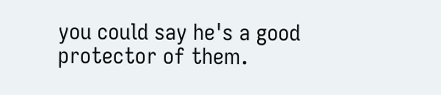you could say he's a good protector of them.